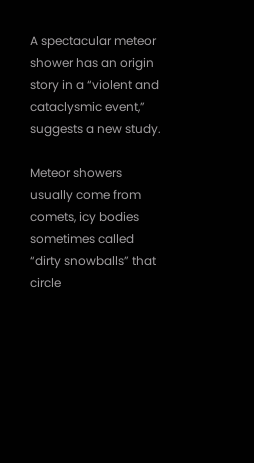A spectacular meteor shower has an origin story in a “violent and cataclysmic event,” suggests a new study.

Meteor showers usually come from comets, icy bodies sometimes called “dirty snowballs” that circle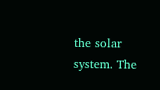the solar system. The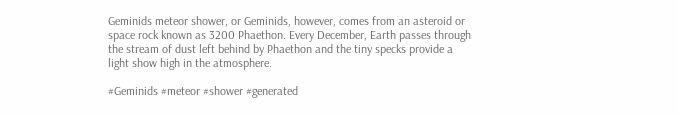Geminids meteor shower, or Geminids, however, comes from an asteroid or space rock known as 3200 Phaethon. Every December, Earth passes through the stream of dust left behind by Phaethon and the tiny specks provide a light show high in the atmosphere.

#Geminids #meteor #shower #generated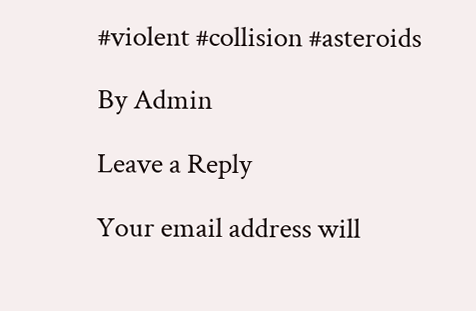#violent #collision #asteroids

By Admin

Leave a Reply

Your email address will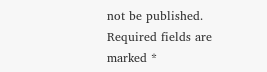not be published. Required fields are marked *